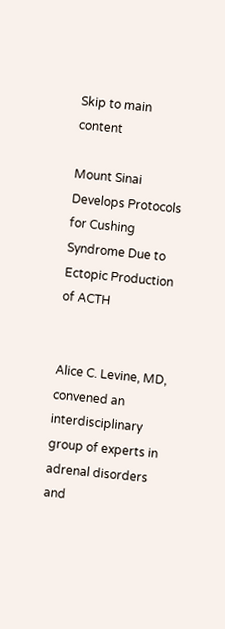Skip to main content

Mount Sinai Develops Protocols for Cushing Syndrome Due to Ectopic Production of ACTH


Alice C. Levine, MD, convened an interdisciplinary group of experts in adrenal disorders and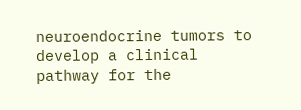neuroendocrine tumors to develop a clinical pathway for the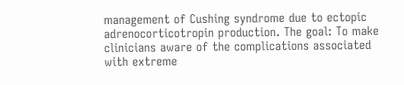management of Cushing syndrome due to ectopic adrenocorticotropin production. The goal: To make clinicians aware of the complications associated with extreme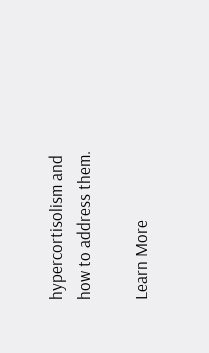hypercortisolism and how to address them.

Learn More